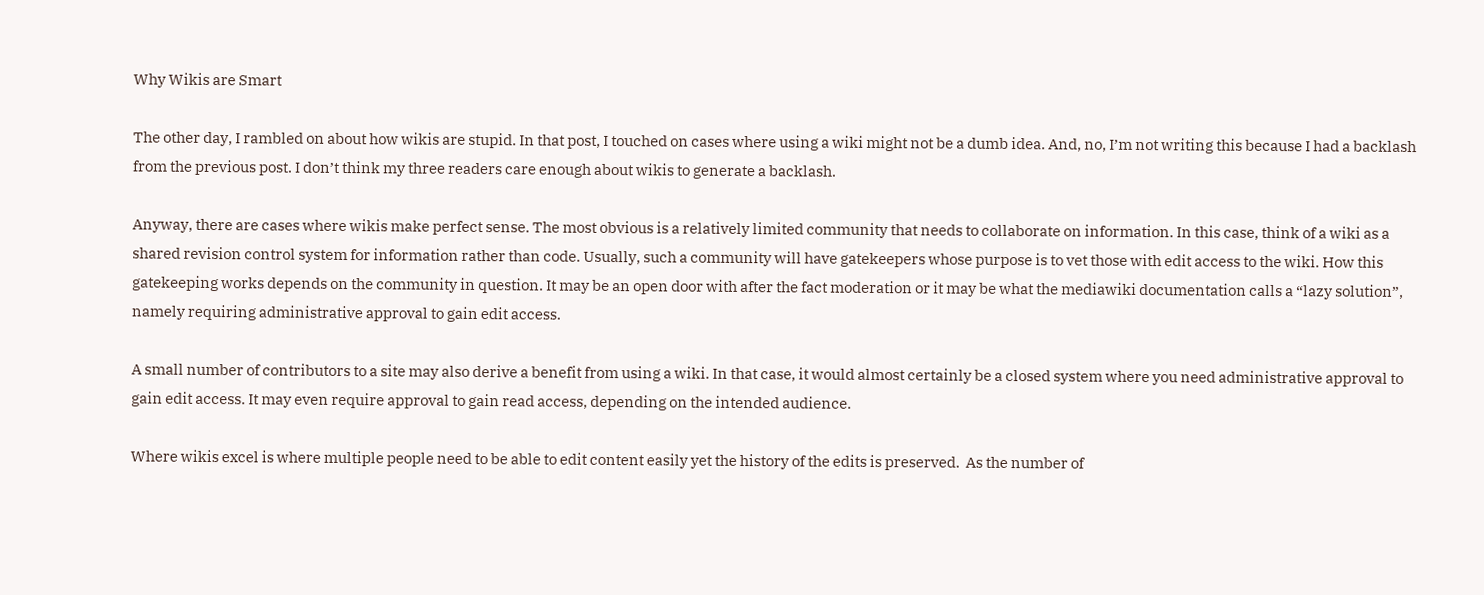Why Wikis are Smart

The other day, I rambled on about how wikis are stupid. In that post, I touched on cases where using a wiki might not be a dumb idea. And, no, I’m not writing this because I had a backlash from the previous post. I don’t think my three readers care enough about wikis to generate a backlash.

Anyway, there are cases where wikis make perfect sense. The most obvious is a relatively limited community that needs to collaborate on information. In this case, think of a wiki as a shared revision control system for information rather than code. Usually, such a community will have gatekeepers whose purpose is to vet those with edit access to the wiki. How this gatekeeping works depends on the community in question. It may be an open door with after the fact moderation or it may be what the mediawiki documentation calls a “lazy solution”, namely requiring administrative approval to gain edit access.

A small number of contributors to a site may also derive a benefit from using a wiki. In that case, it would almost certainly be a closed system where you need administrative approval to gain edit access. It may even require approval to gain read access, depending on the intended audience.

Where wikis excel is where multiple people need to be able to edit content easily yet the history of the edits is preserved.  As the number of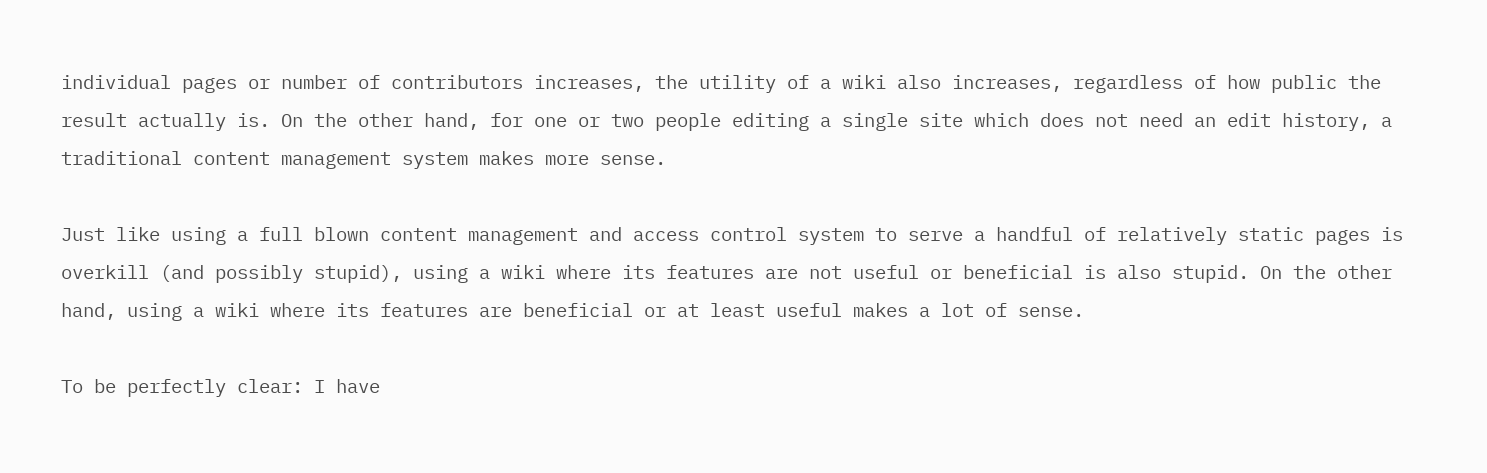individual pages or number of contributors increases, the utility of a wiki also increases, regardless of how public the result actually is. On the other hand, for one or two people editing a single site which does not need an edit history, a traditional content management system makes more sense.

Just like using a full blown content management and access control system to serve a handful of relatively static pages is overkill (and possibly stupid), using a wiki where its features are not useful or beneficial is also stupid. On the other hand, using a wiki where its features are beneficial or at least useful makes a lot of sense.

To be perfectly clear: I have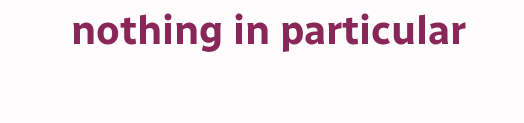nothing in particular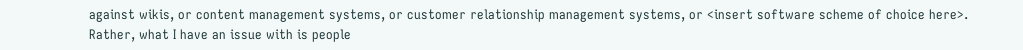against wikis, or content management systems, or customer relationship management systems, or <insert software scheme of choice here>. Rather, what I have an issue with is people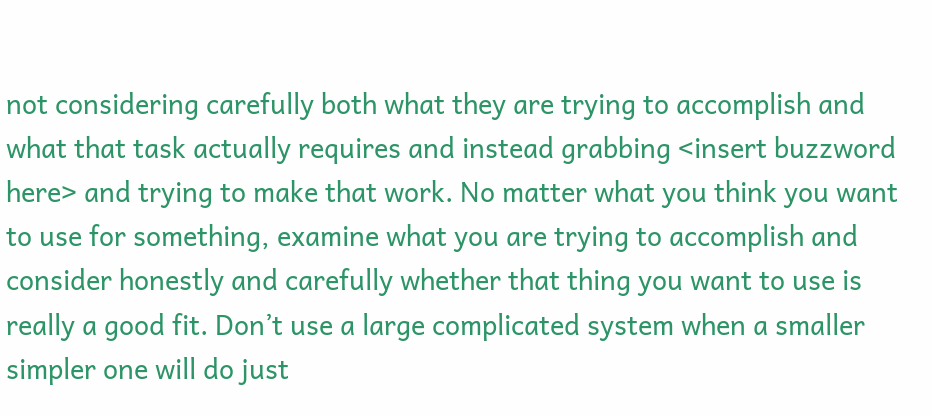not considering carefully both what they are trying to accomplish and what that task actually requires and instead grabbing <insert buzzword here> and trying to make that work. No matter what you think you want to use for something, examine what you are trying to accomplish and consider honestly and carefully whether that thing you want to use is really a good fit. Don’t use a large complicated system when a smaller simpler one will do just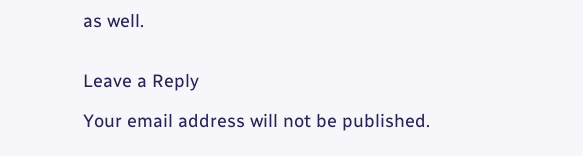as well.


Leave a Reply

Your email address will not be published.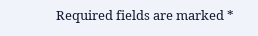Required fields are marked *